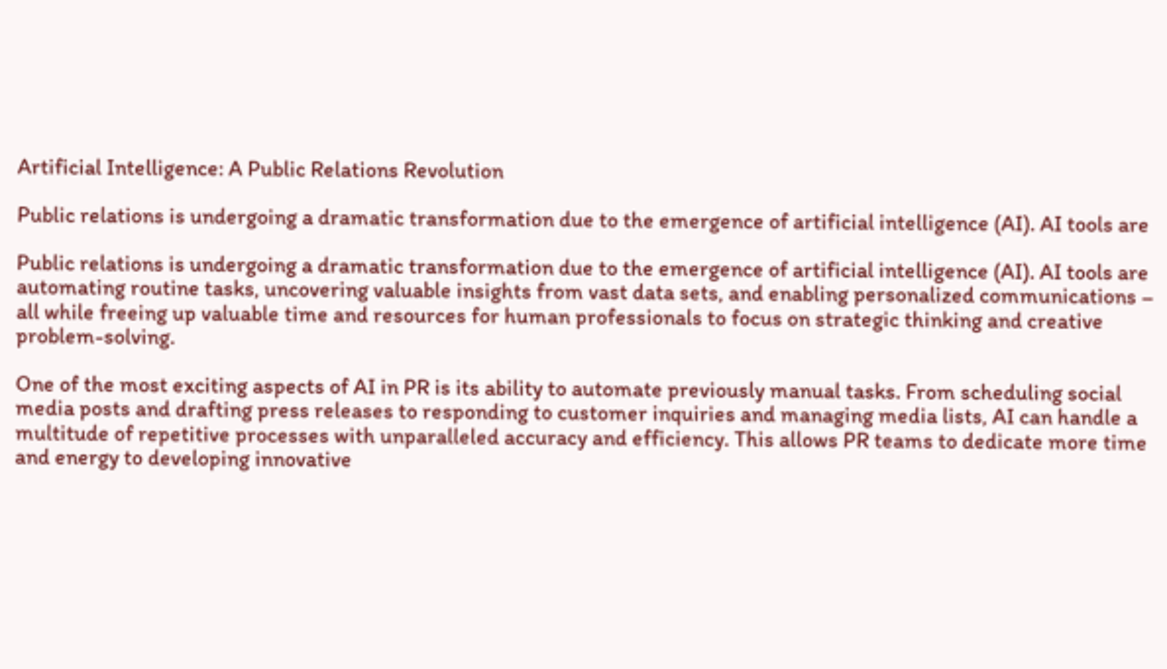Artificial Intelligence: A Public Relations Revolution

Public relations is undergoing a dramatic transformation due to the emergence of artificial intelligence (AI). AI tools are

Public relations is undergoing a dramatic transformation due to the emergence of artificial intelligence (AI). AI tools are automating routine tasks, uncovering valuable insights from vast data sets, and enabling personalized communications – all while freeing up valuable time and resources for human professionals to focus on strategic thinking and creative problem-solving.

One of the most exciting aspects of AI in PR is its ability to automate previously manual tasks. From scheduling social media posts and drafting press releases to responding to customer inquiries and managing media lists, AI can handle a multitude of repetitive processes with unparalleled accuracy and efficiency. This allows PR teams to dedicate more time and energy to developing innovative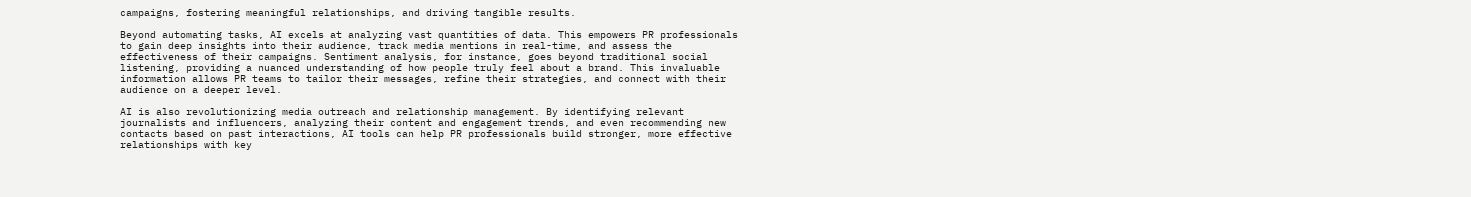campaigns, fostering meaningful relationships, and driving tangible results.

Beyond automating tasks, AI excels at analyzing vast quantities of data. This empowers PR professionals to gain deep insights into their audience, track media mentions in real-time, and assess the effectiveness of their campaigns. Sentiment analysis, for instance, goes beyond traditional social listening, providing a nuanced understanding of how people truly feel about a brand. This invaluable information allows PR teams to tailor their messages, refine their strategies, and connect with their audience on a deeper level.

AI is also revolutionizing media outreach and relationship management. By identifying relevant journalists and influencers, analyzing their content and engagement trends, and even recommending new contacts based on past interactions, AI tools can help PR professionals build stronger, more effective relationships with key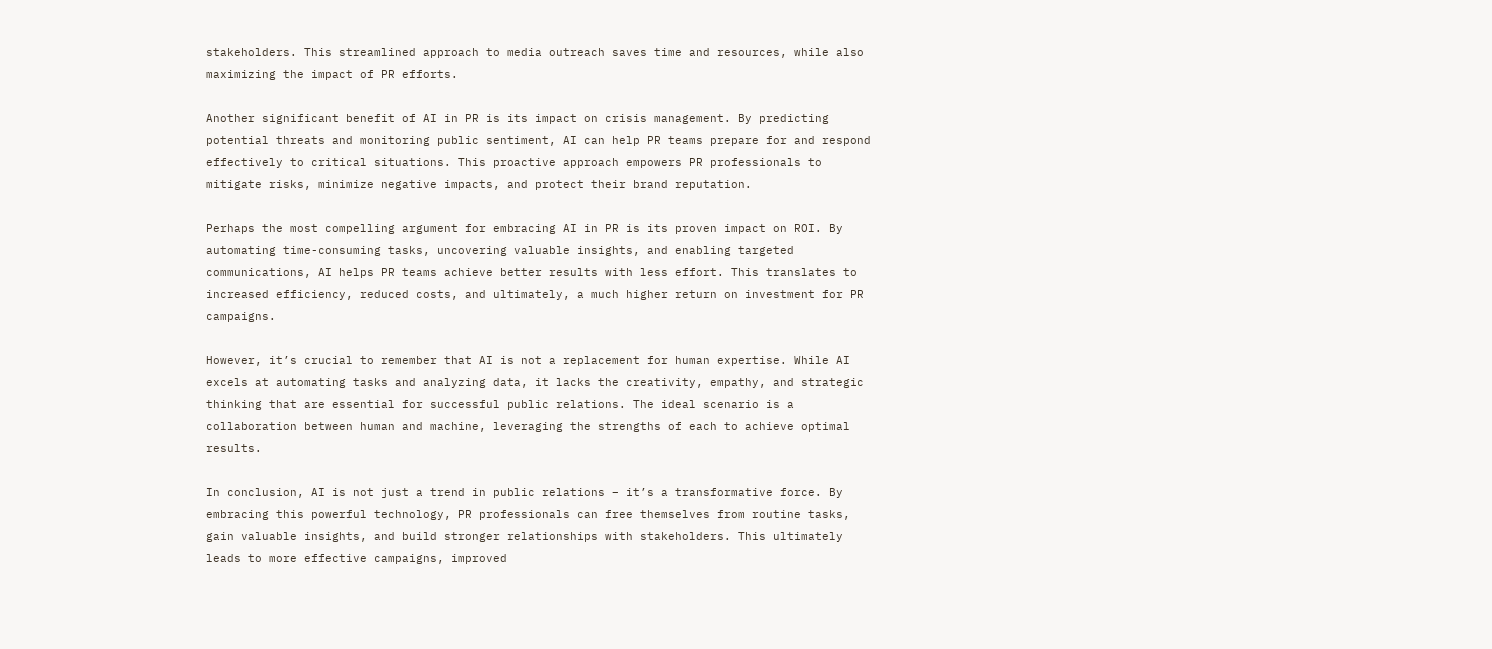stakeholders. This streamlined approach to media outreach saves time and resources, while also maximizing the impact of PR efforts.

Another significant benefit of AI in PR is its impact on crisis management. By predicting potential threats and monitoring public sentiment, AI can help PR teams prepare for and respond effectively to critical situations. This proactive approach empowers PR professionals to mitigate risks, minimize negative impacts, and protect their brand reputation.

Perhaps the most compelling argument for embracing AI in PR is its proven impact on ROI. By automating time-consuming tasks, uncovering valuable insights, and enabling targeted communications, AI helps PR teams achieve better results with less effort. This translates to increased efficiency, reduced costs, and ultimately, a much higher return on investment for PR campaigns.

However, it’s crucial to remember that AI is not a replacement for human expertise. While AI excels at automating tasks and analyzing data, it lacks the creativity, empathy, and strategic thinking that are essential for successful public relations. The ideal scenario is a collaboration between human and machine, leveraging the strengths of each to achieve optimal results.

In conclusion, AI is not just a trend in public relations – it’s a transformative force. By embracing this powerful technology, PR professionals can free themselves from routine tasks, gain valuable insights, and build stronger relationships with stakeholders. This ultimately leads to more effective campaigns, improved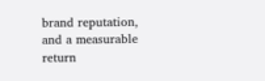brand reputation, and a measurable return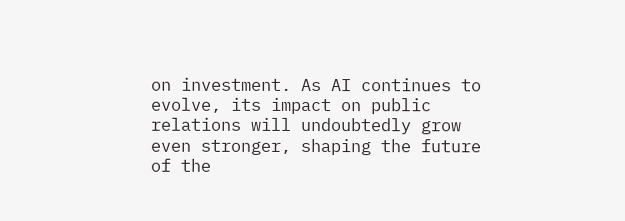on investment. As AI continues to evolve, its impact on public relations will undoubtedly grow even stronger, shaping the future of the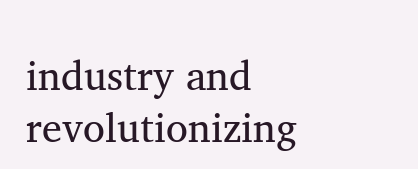industry and revolutionizing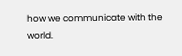how we communicate with the world.